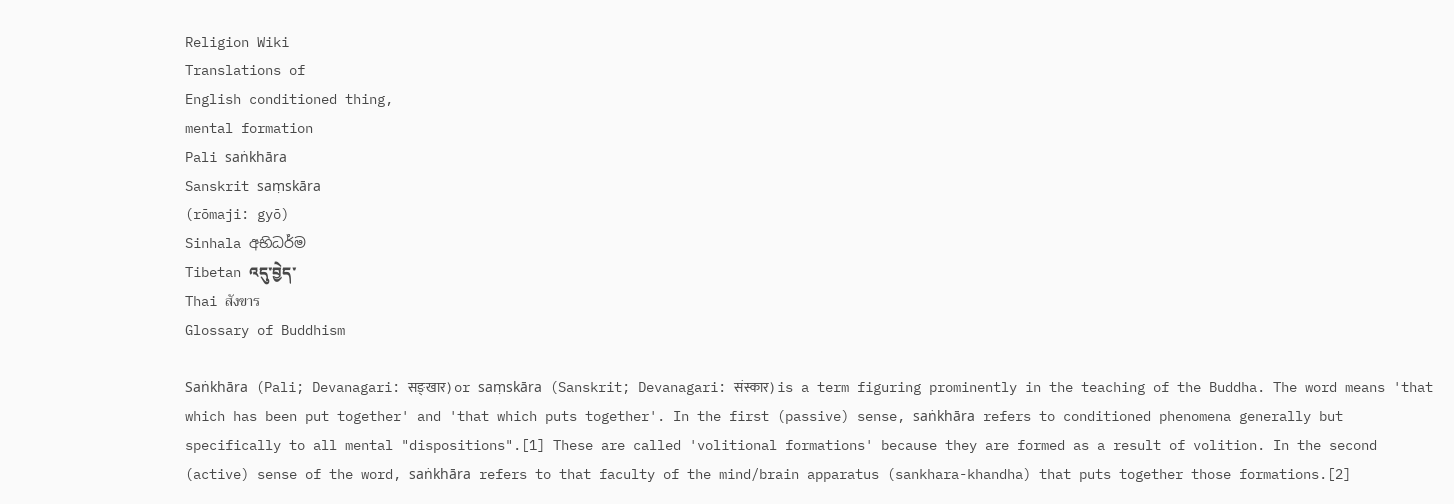Religion Wiki
Translations of
English conditioned thing,
mental formation
Pali saṅkhāra
Sanskrit saṃskāra
(rōmaji: gyō)
Sinhala අභිධර්ම
Tibetan འདུ་བྱེད་
Thai สังขาร
Glossary of Buddhism

Saṅkhāra (Pali; Devanagari: सङ्खार) or saṃskāra (Sanskrit; Devanagari: संस्कार) is a term figuring prominently in the teaching of the Buddha. The word means 'that which has been put together' and 'that which puts together'. In the first (passive) sense, saṅkhāra refers to conditioned phenomena generally but specifically to all mental "dispositions".[1] These are called 'volitional formations' because they are formed as a result of volition. In the second (active) sense of the word, saṅkhāra refers to that faculty of the mind/brain apparatus (sankhara-khandha) that puts together those formations.[2]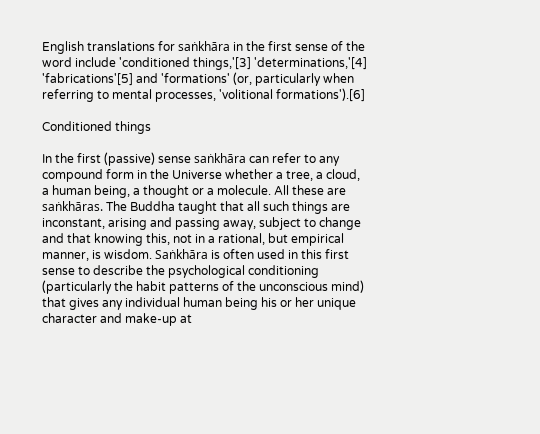English translations for saṅkhāra in the first sense of the word include 'conditioned things,'[3] 'determinations,'[4] 'fabrications'[5] and 'formations' (or, particularly when referring to mental processes, 'volitional formations').[6]

Conditioned things

In the first (passive) sense saṅkhāra can refer to any compound form in the Universe whether a tree, a cloud, a human being, a thought or a molecule. All these are saṅkhāras. The Buddha taught that all such things are inconstant, arising and passing away, subject to change and that knowing this, not in a rational, but empirical manner, is wisdom. Saṅkhāra is often used in this first sense to describe the psychological conditioning (particularly the habit patterns of the unconscious mind) that gives any individual human being his or her unique character and make-up at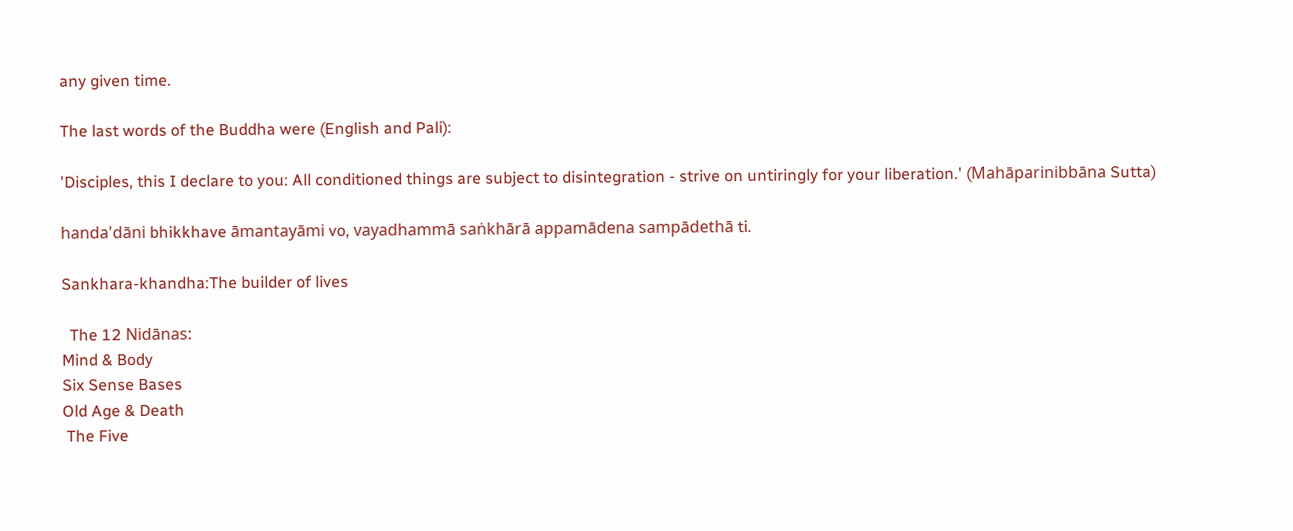any given time.

The last words of the Buddha were (English and Pali):

'Disciples, this I declare to you: All conditioned things are subject to disintegration - strive on untiringly for your liberation.' (Mahāparinibbāna Sutta)

handa'dāni bhikkhave āmantayāmi vo, vayadhammā saṅkhārā appamādena sampādethā ti.

Sankhara-khandha:The builder of lives

  The 12 Nidānas:
Mind & Body
Six Sense Bases
Old Age & Death
 The Five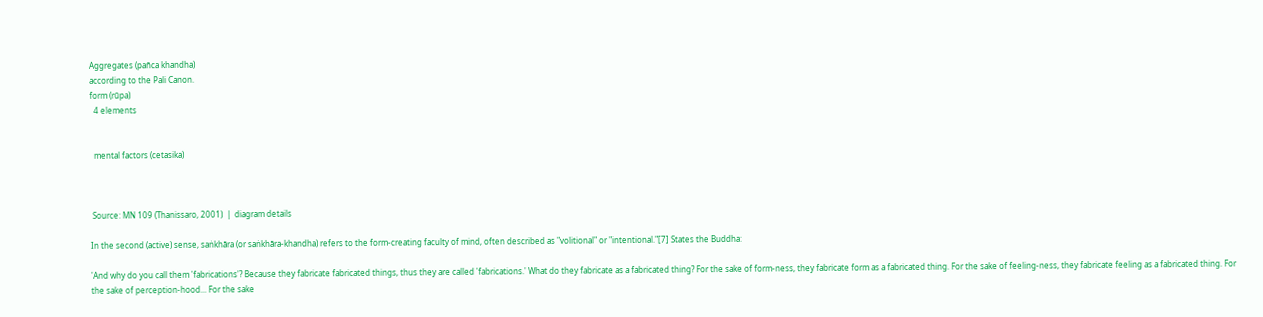Aggregates (pañca khandha)
according to the Pali Canon.
form (rūpa)
  4 elements


  mental factors (cetasika)



 Source: MN 109 (Thanissaro, 2001)  |  diagram details

In the second (active) sense, saṅkhāra (or saṅkhāra-khandha) refers to the form-creating faculty of mind, often described as "volitional" or "intentional."[7] States the Buddha:

'And why do you call them 'fabrications'? Because they fabricate fabricated things, thus they are called 'fabrications.' What do they fabricate as a fabricated thing? For the sake of form-ness, they fabricate form as a fabricated thing. For the sake of feeling-ness, they fabricate feeling as a fabricated thing. For the sake of perception-hood... For the sake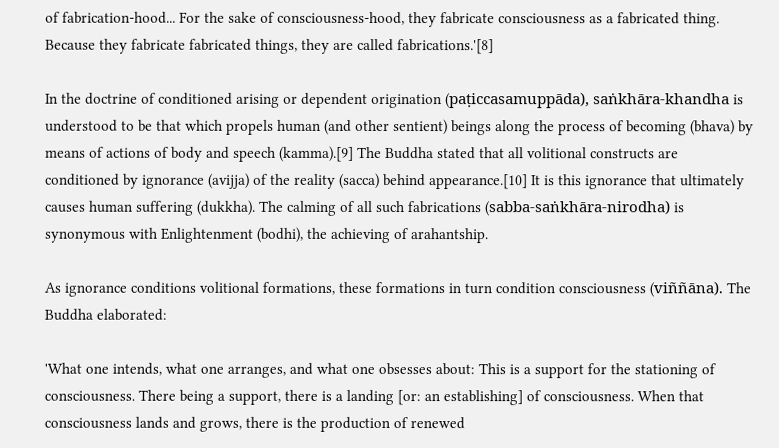of fabrication-hood... For the sake of consciousness-hood, they fabricate consciousness as a fabricated thing. Because they fabricate fabricated things, they are called fabrications.'[8]

In the doctrine of conditioned arising or dependent origination (paṭiccasamuppāda), saṅkhāra-khandha is understood to be that which propels human (and other sentient) beings along the process of becoming (bhava) by means of actions of body and speech (kamma).[9] The Buddha stated that all volitional constructs are conditioned by ignorance (avijja) of the reality (sacca) behind appearance.[10] It is this ignorance that ultimately causes human suffering (dukkha). The calming of all such fabrications (sabba-saṅkhāra-nirodha) is synonymous with Enlightenment (bodhi), the achieving of arahantship.

As ignorance conditions volitional formations, these formations in turn condition consciousness (viññāna). The Buddha elaborated:

'What one intends, what one arranges, and what one obsesses about: This is a support for the stationing of consciousness. There being a support, there is a landing [or: an establishing] of consciousness. When that consciousness lands and grows, there is the production of renewed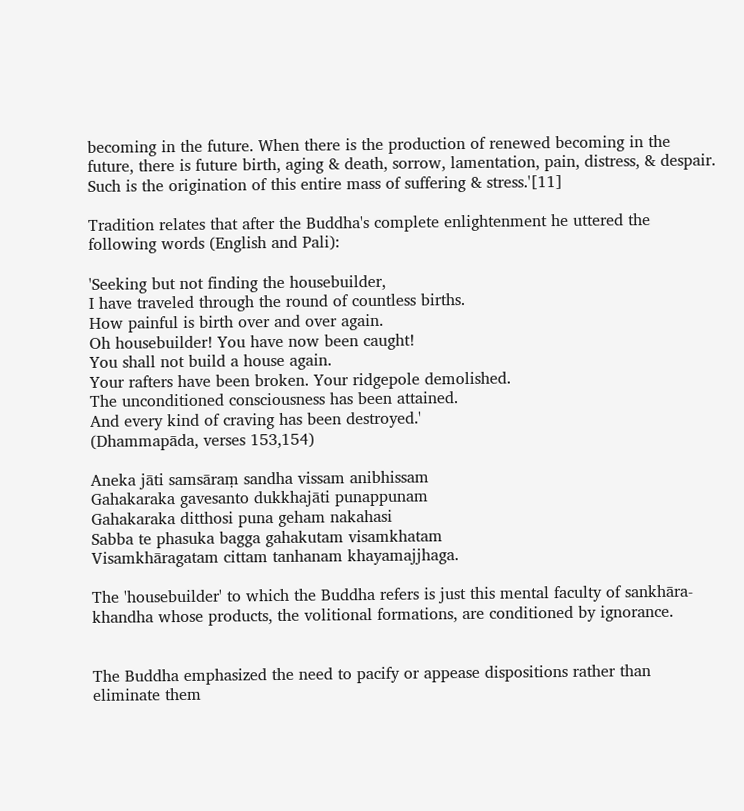becoming in the future. When there is the production of renewed becoming in the future, there is future birth, aging & death, sorrow, lamentation, pain, distress, & despair. Such is the origination of this entire mass of suffering & stress.'[11]

Tradition relates that after the Buddha's complete enlightenment he uttered the following words (English and Pali):

'Seeking but not finding the housebuilder,
I have traveled through the round of countless births.
How painful is birth over and over again.
Oh housebuilder! You have now been caught!
You shall not build a house again.
Your rafters have been broken. Your ridgepole demolished.
The unconditioned consciousness has been attained.
And every kind of craving has been destroyed.'
(Dhammapāda, verses 153,154)

Aneka jāti samsāraṃ sandha vissam anibhissam
Gahakaraka gavesanto dukkhajāti punappunam
Gahakaraka ditthosi puna geham nakahasi
Sabba te phasuka bagga gahakutam visamkhatam
Visamkhāragatam cittam tanhanam khayamajjhaga.

The 'housebuilder' to which the Buddha refers is just this mental faculty of sankhāra-khandha whose products, the volitional formations, are conditioned by ignorance.


The Buddha emphasized the need to pacify or appease dispositions rather than eliminate them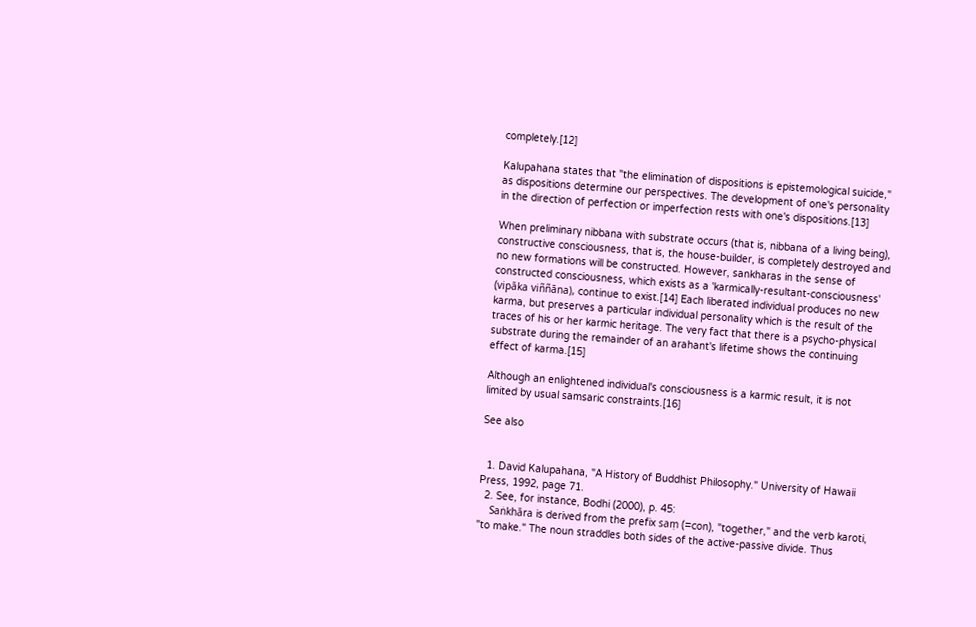completely.[12]

Kalupahana states that "the elimination of dispositions is epistemological suicide," as dispositions determine our perspectives. The development of one's personality in the direction of perfection or imperfection rests with one's dispositions.[13]

When preliminary nibbana with substrate occurs (that is, nibbana of a living being), constructive consciousness, that is, the house-builder, is completely destroyed and no new formations will be constructed. However, sankharas in the sense of constructed consciousness, which exists as a 'karmically-resultant-consciousness' (vipāka viññāna), continue to exist.[14] Each liberated individual produces no new karma, but preserves a particular individual personality which is the result of the traces of his or her karmic heritage. The very fact that there is a psycho-physical substrate during the remainder of an arahant's lifetime shows the continuing effect of karma.[15]

Although an enlightened individual's consciousness is a karmic result, it is not limited by usual samsaric constraints.[16]

See also


  1. David Kalupahana, "A History of Buddhist Philosophy." University of Hawaii Press, 1992, page 71.
  2. See, for instance, Bodhi (2000), p. 45:
    Saṅkhāra is derived from the prefix saṃ (=con), "together," and the verb karoti, "to make." The noun straddles both sides of the active-passive divide. Thus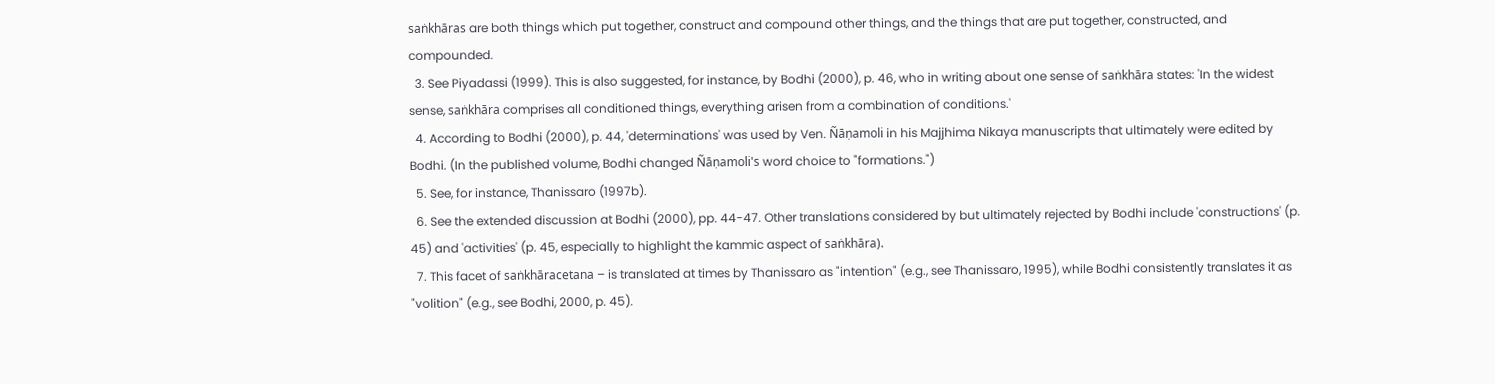saṅkhāras are both things which put together, construct and compound other things, and the things that are put together, constructed, and compounded.
  3. See Piyadassi (1999). This is also suggested, for instance, by Bodhi (2000), p. 46, who in writing about one sense of saṅkhāra states: 'In the widest sense, saṅkhāra comprises all conditioned things, everything arisen from a combination of conditions.'
  4. According to Bodhi (2000), p. 44, 'determinations' was used by Ven. Ñāṇamoli in his Majjhima Nikaya manuscripts that ultimately were edited by Bodhi. (In the published volume, Bodhi changed Ñāṇamoli's word choice to "formations.")
  5. See, for instance, Thanissaro (1997b).
  6. See the extended discussion at Bodhi (2000), pp. 44-47. Other translations considered by but ultimately rejected by Bodhi include 'constructions' (p. 45) and 'activities' (p. 45, especially to highlight the kammic aspect of saṅkhāra).
  7. This facet of saṅkhāracetana – is translated at times by Thanissaro as "intention" (e.g., see Thanissaro, 1995), while Bodhi consistently translates it as "volition" (e.g., see Bodhi, 2000, p. 45).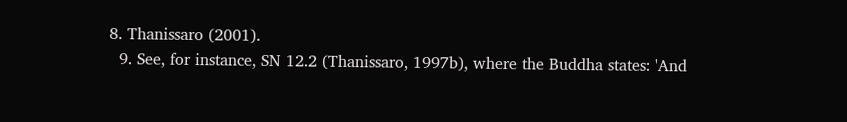8. Thanissaro (2001).
  9. See, for instance, SN 12.2 (Thanissaro, 1997b), where the Buddha states: 'And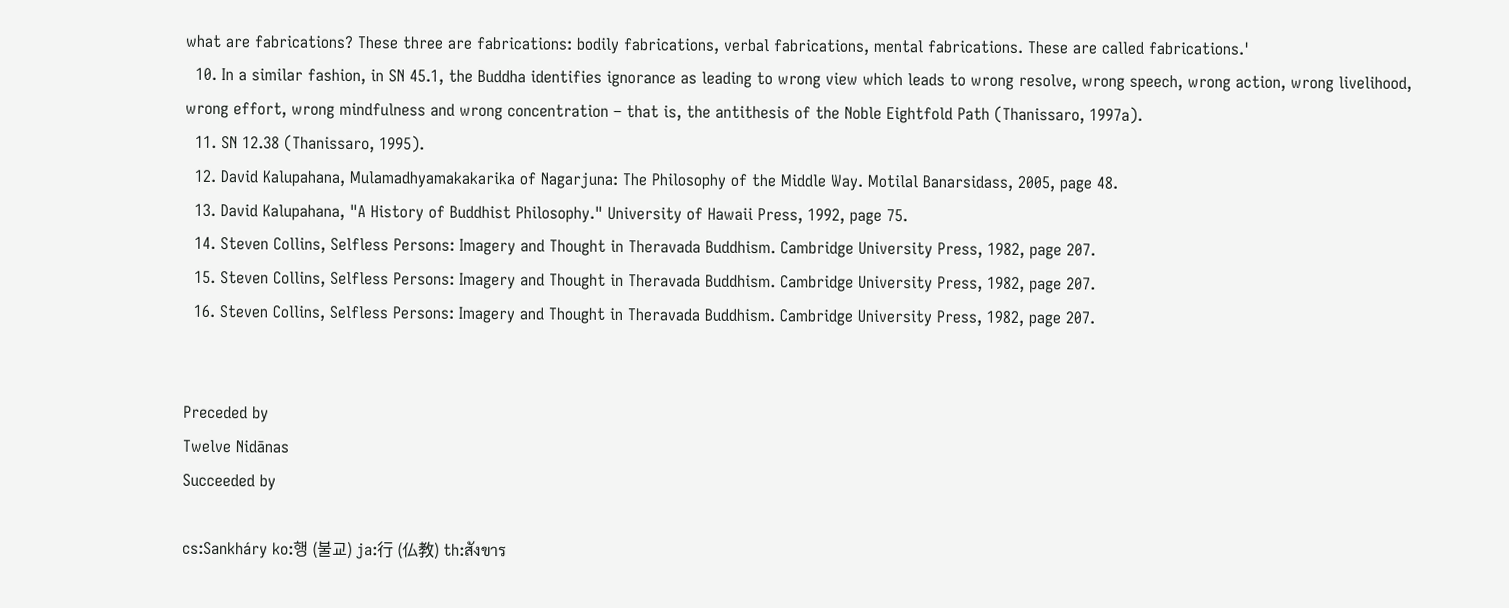what are fabrications? These three are fabrications: bodily fabrications, verbal fabrications, mental fabrications. These are called fabrications.'
  10. In a similar fashion, in SN 45.1, the Buddha identifies ignorance as leading to wrong view which leads to wrong resolve, wrong speech, wrong action, wrong livelihood, wrong effort, wrong mindfulness and wrong concentration – that is, the antithesis of the Noble Eightfold Path (Thanissaro, 1997a).
  11. SN 12.38 (Thanissaro, 1995).
  12. David Kalupahana, Mulamadhyamakakarika of Nagarjuna: The Philosophy of the Middle Way. Motilal Banarsidass, 2005, page 48.
  13. David Kalupahana, "A History of Buddhist Philosophy." University of Hawaii Press, 1992, page 75.
  14. Steven Collins, Selfless Persons: Imagery and Thought in Theravada Buddhism. Cambridge University Press, 1982, page 207.
  15. Steven Collins, Selfless Persons: Imagery and Thought in Theravada Buddhism. Cambridge University Press, 1982, page 207.
  16. Steven Collins, Selfless Persons: Imagery and Thought in Theravada Buddhism. Cambridge University Press, 1982, page 207.


Preceded by
Twelve Nidānas
Succeeded by

cs:Sankháry ko:행 (불교) ja:行 (仏教) th:สังขาร